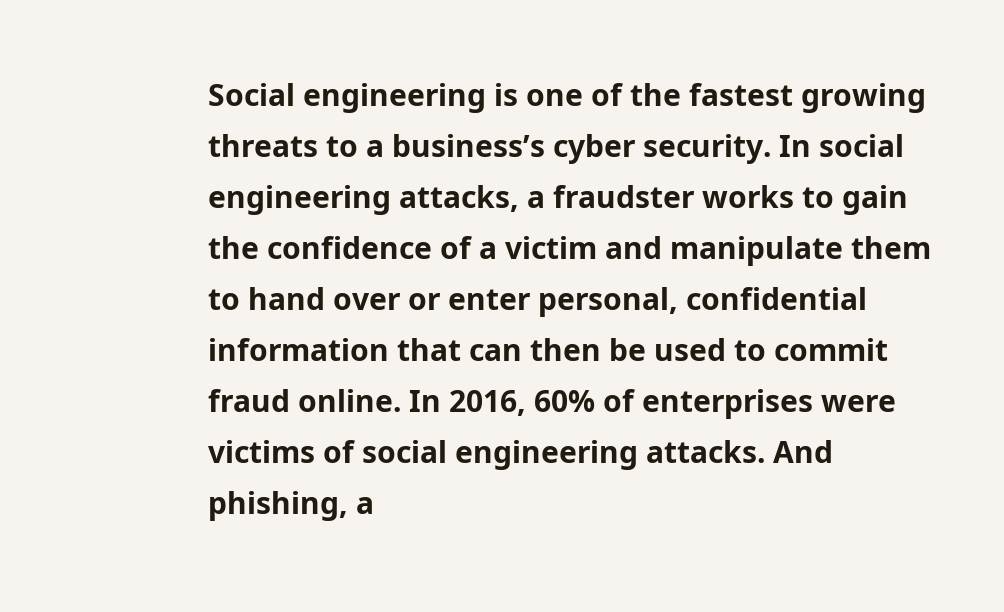Social engineering is one of the fastest growing threats to a business’s cyber security. In social engineering attacks, a fraudster works to gain the confidence of a victim and manipulate them to hand over or enter personal, confidential information that can then be used to commit fraud online. In 2016, 60% of enterprises were victims of social engineering attacks. And phishing, a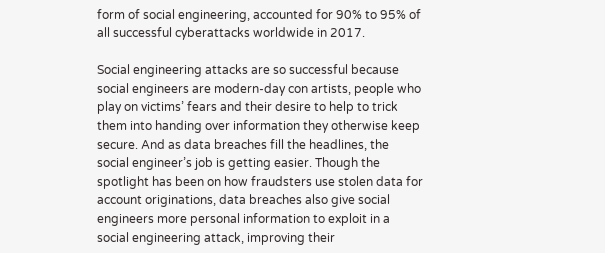form of social engineering, accounted for 90% to 95% of all successful cyberattacks worldwide in 2017.

Social engineering attacks are so successful because social engineers are modern-day con artists, people who play on victims’ fears and their desire to help to trick them into handing over information they otherwise keep secure. And as data breaches fill the headlines, the social engineer’s job is getting easier. Though the spotlight has been on how fraudsters use stolen data for account originations, data breaches also give social engineers more personal information to exploit in a social engineering attack, improving their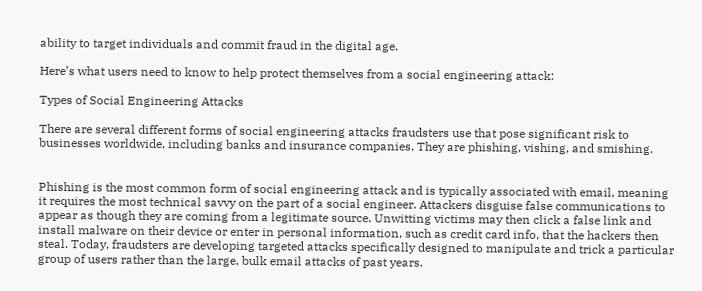ability to target individuals and commit fraud in the digital age.

Here’s what users need to know to help protect themselves from a social engineering attack:

Types of Social Engineering Attacks

There are several different forms of social engineering attacks fraudsters use that pose significant risk to businesses worldwide, including banks and insurance companies. They are phishing, vishing, and smishing.


Phishing is the most common form of social engineering attack and is typically associated with email, meaning it requires the most technical savvy on the part of a social engineer. Attackers disguise false communications to appear as though they are coming from a legitimate source. Unwitting victims may then click a false link and install malware on their device or enter in personal information, such as credit card info, that the hackers then steal. Today, fraudsters are developing targeted attacks specifically designed to manipulate and trick a particular group of users rather than the large, bulk email attacks of past years.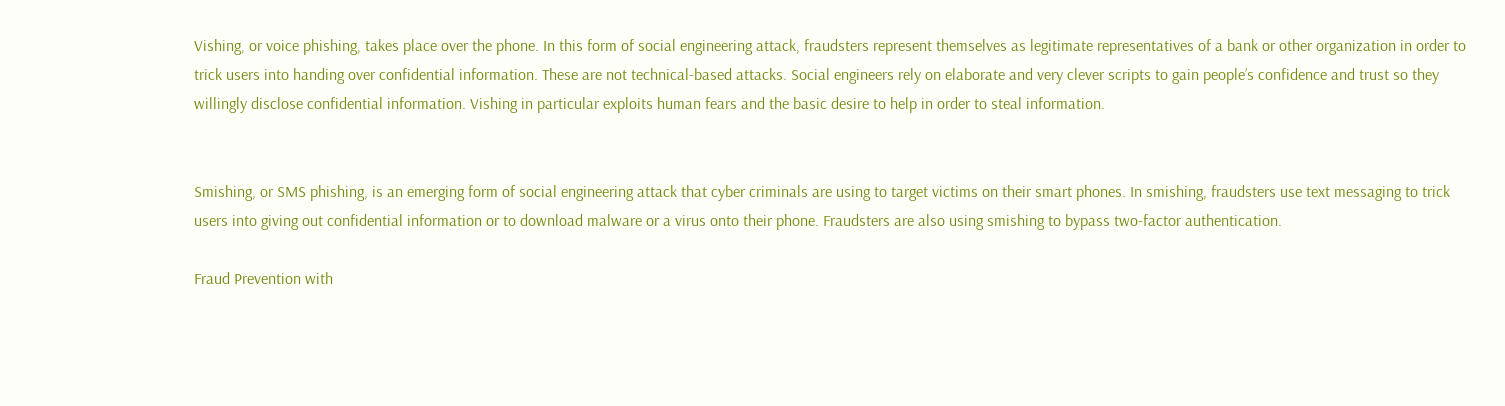Vishing, or voice phishing, takes place over the phone. In this form of social engineering attack, fraudsters represent themselves as legitimate representatives of a bank or other organization in order to trick users into handing over confidential information. These are not technical-based attacks. Social engineers rely on elaborate and very clever scripts to gain people’s confidence and trust so they willingly disclose confidential information. Vishing in particular exploits human fears and the basic desire to help in order to steal information.


Smishing, or SMS phishing, is an emerging form of social engineering attack that cyber criminals are using to target victims on their smart phones. In smishing, fraudsters use text messaging to trick users into giving out confidential information or to download malware or a virus onto their phone. Fraudsters are also using smishing to bypass two-factor authentication.

Fraud Prevention with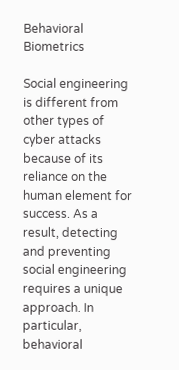Behavioral Biometrics

Social engineering is different from other types of cyber attacks because of its reliance on the human element for success. As a result, detecting and preventing social engineering requires a unique approach. In particular, behavioral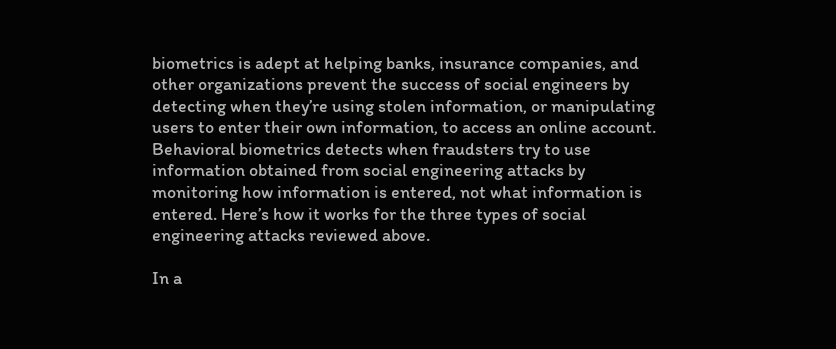biometrics is adept at helping banks, insurance companies, and other organizations prevent the success of social engineers by detecting when they’re using stolen information, or manipulating users to enter their own information, to access an online account. Behavioral biometrics detects when fraudsters try to use information obtained from social engineering attacks by monitoring how information is entered, not what information is entered. Here’s how it works for the three types of social engineering attacks reviewed above.

In a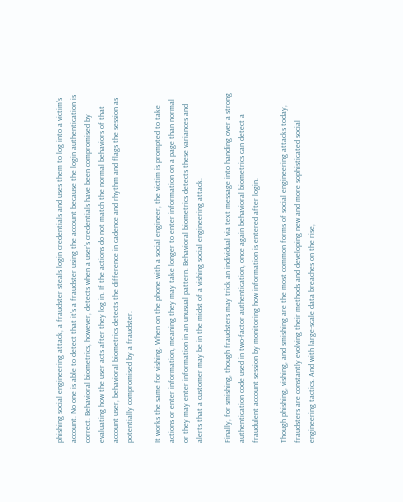phishing social engineering attack, a fraudster steals login credentials and uses them to log into a victim’s account. No one is able to detect that it’s a fraudster using the account because the login authentication is correct. Behavioral biometrics, however, detects when a user’s credentials have been compromised by evaluating how the user acts after they log in. If the actions do not match the normal behaviors of that account user, behavioral biometrics detects the difference in cadence and rhythm and flags the session as potentially compromised by a fraudster.

It works the same for vishing. When on the phone with a social engineer, the victim is prompted to take actions or enter information, meaning they may take longer to enter information on a page than normal or they may enter information in an unusual pattern. Behavioral biometrics detects these variances and alerts that a customer may be in the midst of a vishing social engineering attack.

Finally, for smishing, though fraudsters may trick an individual via text message into handing over a strong authentication code used in two-factor authentication, once again behavioral biometrics can detect a fraudulent account session by monitoring how information is entered after login.

Though phishing, vishing, and smishing are the most common forms of social engineering attacks today, fraudsters are constantly evolving their methods and developing new and more sophisticated social engineering tactics. And with large-scale data breaches on the rise,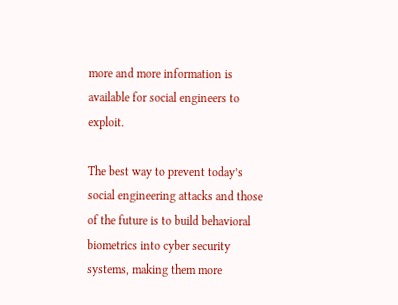more and more information is available for social engineers to exploit.

The best way to prevent today’s social engineering attacks and those of the future is to build behavioral biometrics into cyber security systems, making them more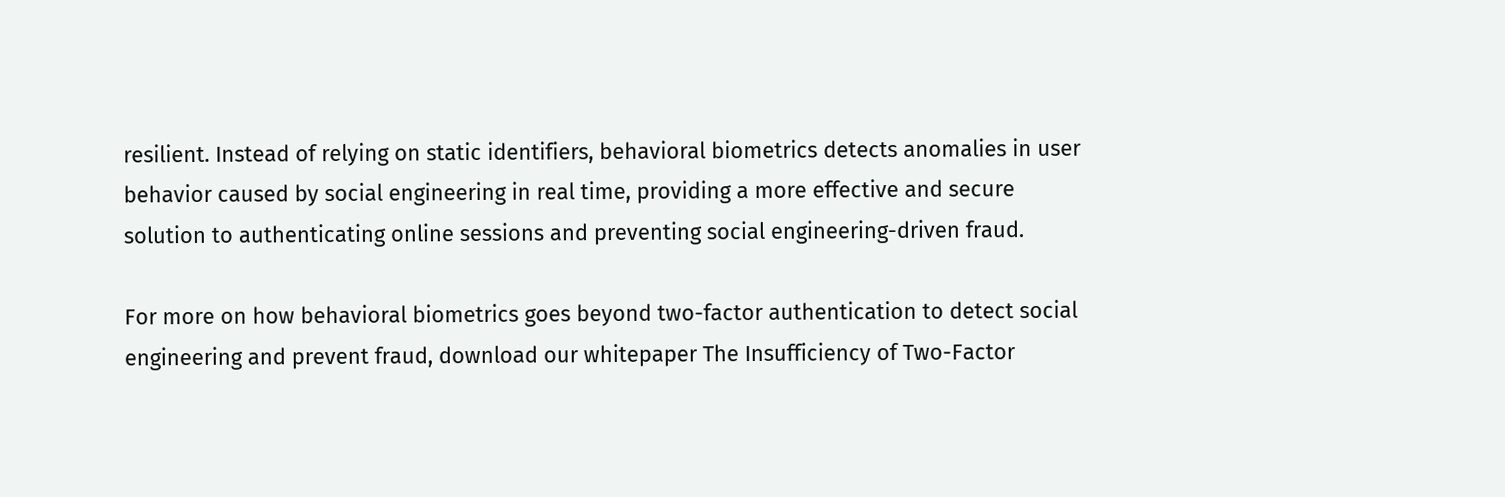resilient. Instead of relying on static identifiers, behavioral biometrics detects anomalies in user behavior caused by social engineering in real time, providing a more effective and secure solution to authenticating online sessions and preventing social engineering-driven fraud.

For more on how behavioral biometrics goes beyond two-factor authentication to detect social engineering and prevent fraud, download our whitepaper The Insufficiency of Two-Factor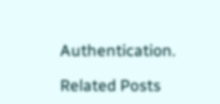Authentication.

Related Posts